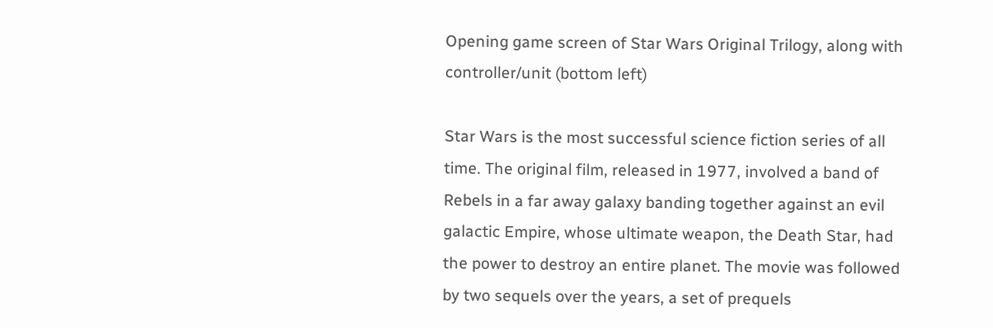Opening game screen of Star Wars Original Trilogy, along with controller/unit (bottom left)

Star Wars is the most successful science fiction series of all time. The original film, released in 1977, involved a band of Rebels in a far away galaxy banding together against an evil galactic Empire, whose ultimate weapon, the Death Star, had the power to destroy an entire planet. The movie was followed by two sequels over the years, a set of prequels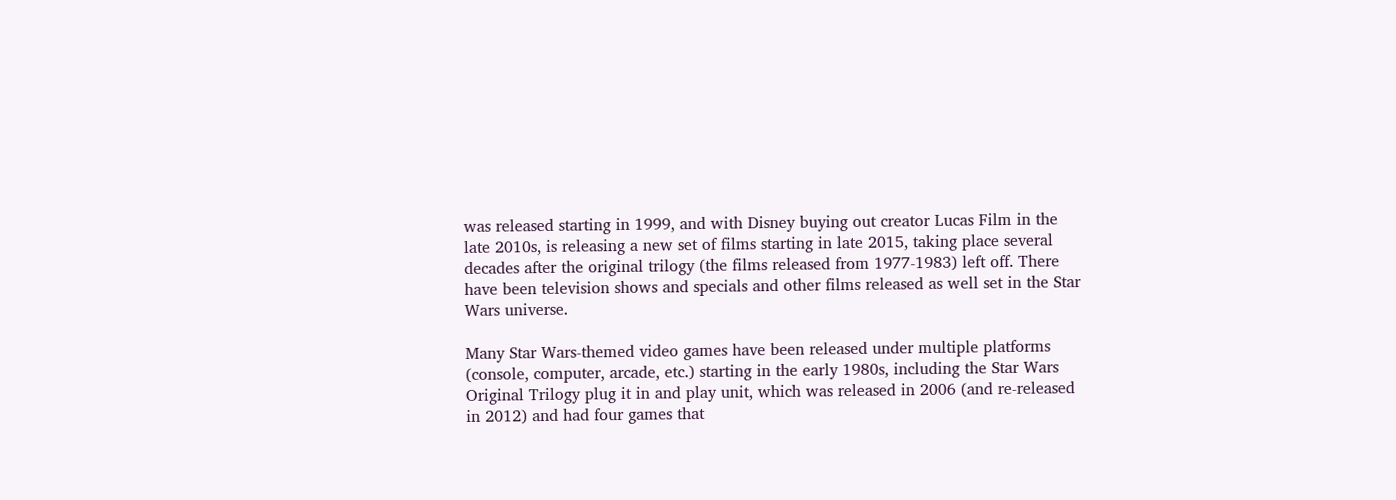was released starting in 1999, and with Disney buying out creator Lucas Film in the late 2010s, is releasing a new set of films starting in late 2015, taking place several decades after the original trilogy (the films released from 1977-1983) left off. There have been television shows and specials and other films released as well set in the Star Wars universe.

Many Star Wars-themed video games have been released under multiple platforms (console, computer, arcade, etc.) starting in the early 1980s, including the Star Wars Original Trilogy plug it in and play unit, which was released in 2006 (and re-released in 2012) and had four games that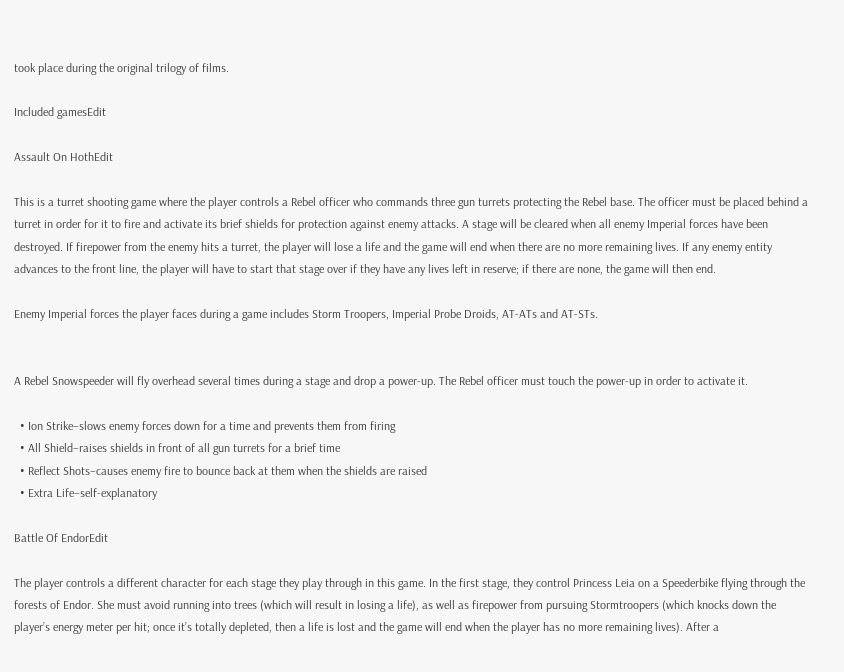took place during the original trilogy of films.

Included gamesEdit

Assault On HothEdit

This is a turret shooting game where the player controls a Rebel officer who commands three gun turrets protecting the Rebel base. The officer must be placed behind a turret in order for it to fire and activate its brief shields for protection against enemy attacks. A stage will be cleared when all enemy Imperial forces have been destroyed. If firepower from the enemy hits a turret, the player will lose a life and the game will end when there are no more remaining lives. If any enemy entity advances to the front line, the player will have to start that stage over if they have any lives left in reserve; if there are none, the game will then end.

Enemy Imperial forces the player faces during a game includes Storm Troopers, Imperial Probe Droids, AT-ATs and AT-STs.


A Rebel Snowspeeder will fly overhead several times during a stage and drop a power-up. The Rebel officer must touch the power-up in order to activate it.

  • Ion Strike–slows enemy forces down for a time and prevents them from firing
  • All Shield–raises shields in front of all gun turrets for a brief time
  • Reflect Shots–causes enemy fire to bounce back at them when the shields are raised
  • Extra Life–self-explanatory

Battle Of EndorEdit

The player controls a different character for each stage they play through in this game. In the first stage, they control Princess Leia on a Speederbike flying through the forests of Endor. She must avoid running into trees (which will result in losing a life), as well as firepower from pursuing Stormtroopers (which knocks down the player’s energy meter per hit; once it’s totally depleted, then a life is lost and the game will end when the player has no more remaining lives). After a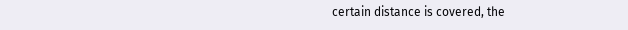certain distance is covered, the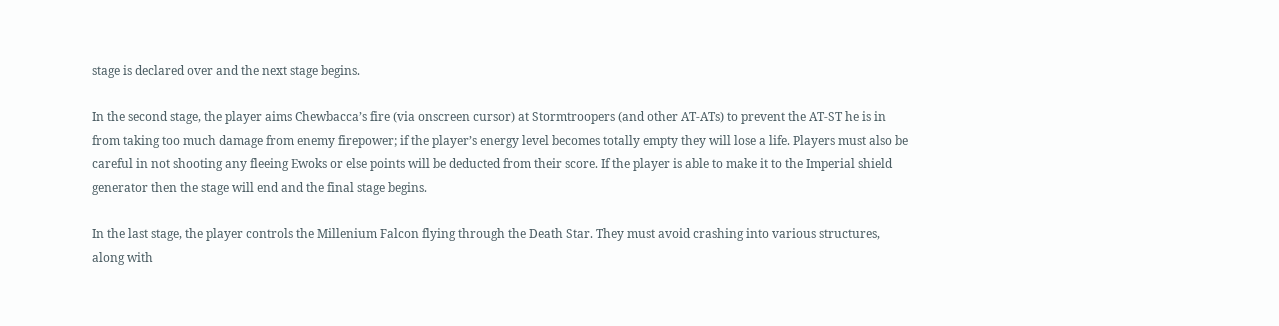stage is declared over and the next stage begins.

In the second stage, the player aims Chewbacca’s fire (via onscreen cursor) at Stormtroopers (and other AT-ATs) to prevent the AT-ST he is in from taking too much damage from enemy firepower; if the player’s energy level becomes totally empty they will lose a life. Players must also be careful in not shooting any fleeing Ewoks or else points will be deducted from their score. If the player is able to make it to the Imperial shield generator then the stage will end and the final stage begins.

In the last stage, the player controls the Millenium Falcon flying through the Death Star. They must avoid crashing into various structures, along with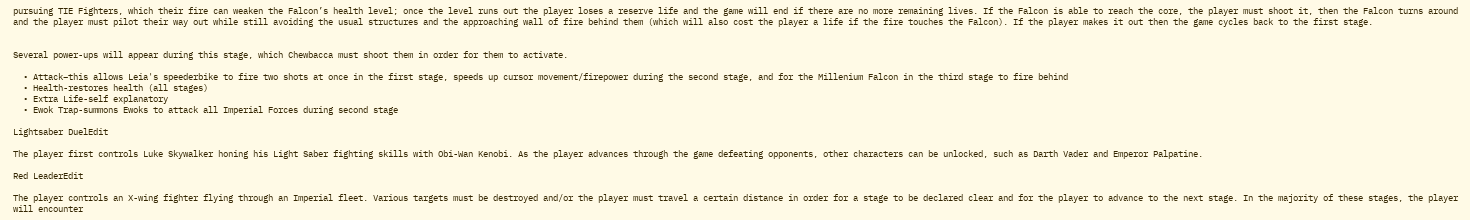pursuing TIE Fighters, which their fire can weaken the Falcon’s health level; once the level runs out the player loses a reserve life and the game will end if there are no more remaining lives. If the Falcon is able to reach the core, the player must shoot it, then the Falcon turns around and the player must pilot their way out while still avoiding the usual structures and the approaching wall of fire behind them (which will also cost the player a life if the fire touches the Falcon). If the player makes it out then the game cycles back to the first stage.


Several power-ups will appear during this stage, which Chewbacca must shoot them in order for them to activate.

  • Attack–this allows Leia's speederbike to fire two shots at once in the first stage, speeds up cursor movement/firepower during the second stage, and for the Millenium Falcon in the third stage to fire behind
  • Health-restores health (all stages)
  • Extra Life-self explanatory
  • Ewok Trap-summons Ewoks to attack all Imperial Forces during second stage

Lightsaber DuelEdit

The player first controls Luke Skywalker honing his Light Saber fighting skills with Obi-Wan Kenobi. As the player advances through the game defeating opponents, other characters can be unlocked, such as Darth Vader and Emperor Palpatine.

Red LeaderEdit

The player controls an X-wing fighter flying through an Imperial fleet. Various targets must be destroyed and/or the player must travel a certain distance in order for a stage to be declared clear and for the player to advance to the next stage. In the majority of these stages, the player will encounter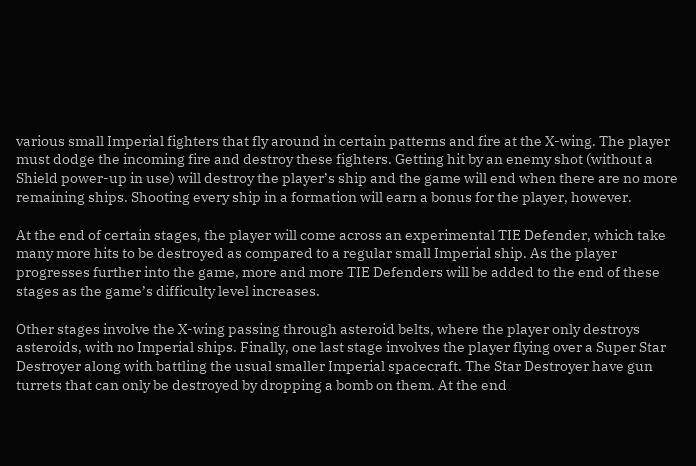various small Imperial fighters that fly around in certain patterns and fire at the X-wing. The player must dodge the incoming fire and destroy these fighters. Getting hit by an enemy shot (without a Shield power-up in use) will destroy the player’s ship and the game will end when there are no more remaining ships. Shooting every ship in a formation will earn a bonus for the player, however.

At the end of certain stages, the player will come across an experimental TIE Defender, which take many more hits to be destroyed as compared to a regular small Imperial ship. As the player progresses further into the game, more and more TIE Defenders will be added to the end of these stages as the game’s difficulty level increases.

Other stages involve the X-wing passing through asteroid belts, where the player only destroys asteroids, with no Imperial ships. Finally, one last stage involves the player flying over a Super Star Destroyer along with battling the usual smaller Imperial spacecraft. The Star Destroyer have gun turrets that can only be destroyed by dropping a bomb on them. At the end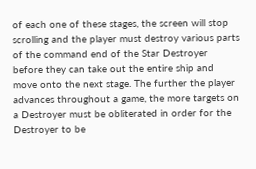of each one of these stages, the screen will stop scrolling and the player must destroy various parts of the command end of the Star Destroyer before they can take out the entire ship and move onto the next stage. The further the player advances throughout a game, the more targets on a Destroyer must be obliterated in order for the Destroyer to be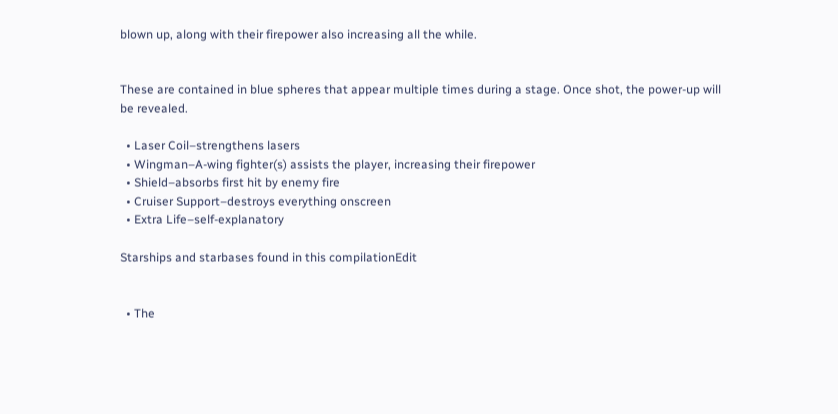blown up, along with their firepower also increasing all the while.


These are contained in blue spheres that appear multiple times during a stage. Once shot, the power-up will be revealed.

  • Laser Coil–strengthens lasers
  • Wingman–A-wing fighter(s) assists the player, increasing their firepower
  • Shield–absorbs first hit by enemy fire
  • Cruiser Support–destroys everything onscreen
  • Extra Life–self-explanatory

Starships and starbases found in this compilationEdit


  • The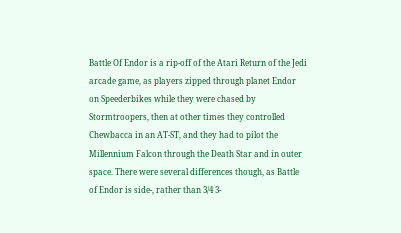Battle Of Endor is a rip-off of the Atari Return of the Jedi arcade game, as players zipped through planet Endor on Speederbikes while they were chased by Stormtroopers, then at other times they controlled Chewbacca in an AT-ST, and they had to pilot the Millennium Falcon through the Death Star and in outer space. There were several differences though, as Battle of Endor is side-, rather than 3/4 3-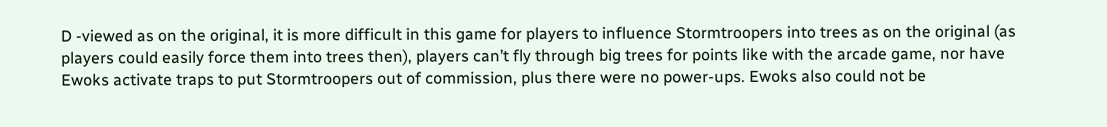D -viewed as on the original, it is more difficult in this game for players to influence Stormtroopers into trees as on the original (as players could easily force them into trees then), players can’t fly through big trees for points like with the arcade game, nor have Ewoks activate traps to put Stormtroopers out of commission, plus there were no power-ups. Ewoks also could not be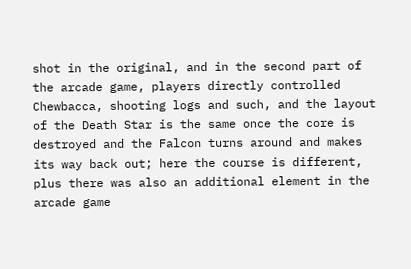shot in the original, and in the second part of the arcade game, players directly controlled Chewbacca, shooting logs and such, and the layout of the Death Star is the same once the core is destroyed and the Falcon turns around and makes its way back out; here the course is different, plus there was also an additional element in the arcade game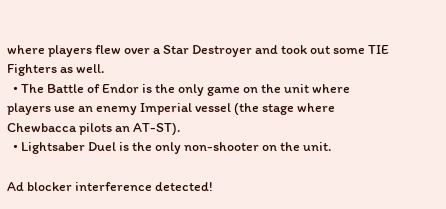where players flew over a Star Destroyer and took out some TIE Fighters as well.
  • The Battle of Endor is the only game on the unit where players use an enemy Imperial vessel (the stage where Chewbacca pilots an AT-ST).
  • Lightsaber Duel is the only non-shooter on the unit.

Ad blocker interference detected!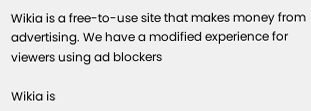Wikia is a free-to-use site that makes money from advertising. We have a modified experience for viewers using ad blockers

Wikia is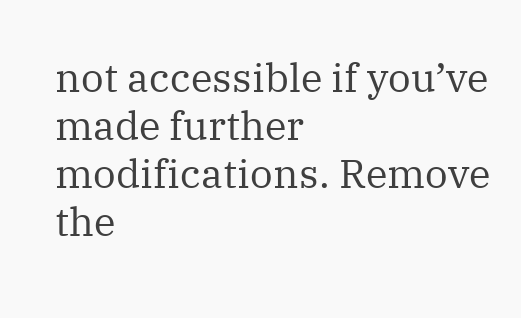not accessible if you’ve made further modifications. Remove the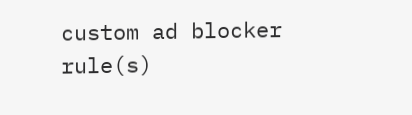custom ad blocker rule(s)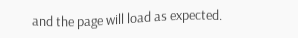and the page will load as expected.